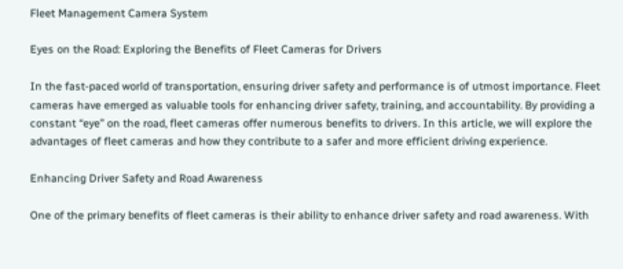Fleet Management Camera System

Eyes on the Road: Exploring the Benefits of Fleet Cameras for Drivers

In the fast-paced world of transportation, ensuring driver safety and performance is of utmost importance. Fleet cameras have emerged as valuable tools for enhancing driver safety, training, and accountability. By providing a constant “eye” on the road, fleet cameras offer numerous benefits to drivers. In this article, we will explore the advantages of fleet cameras and how they contribute to a safer and more efficient driving experience.

Enhancing Driver Safety and Road Awareness

One of the primary benefits of fleet cameras is their ability to enhance driver safety and road awareness. With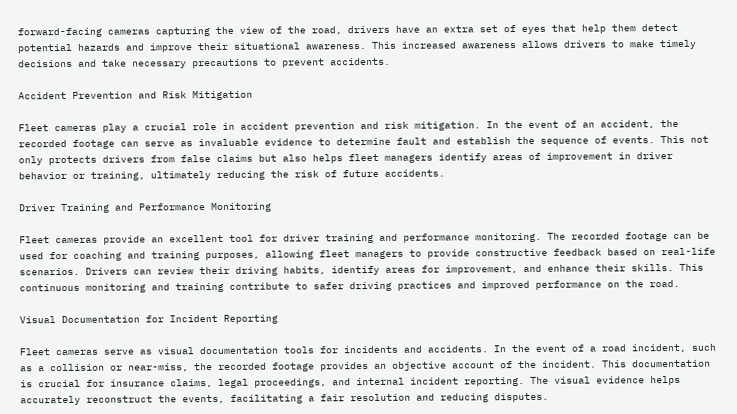forward-facing cameras capturing the view of the road, drivers have an extra set of eyes that help them detect potential hazards and improve their situational awareness. This increased awareness allows drivers to make timely decisions and take necessary precautions to prevent accidents.

Accident Prevention and Risk Mitigation

Fleet cameras play a crucial role in accident prevention and risk mitigation. In the event of an accident, the recorded footage can serve as invaluable evidence to determine fault and establish the sequence of events. This not only protects drivers from false claims but also helps fleet managers identify areas of improvement in driver behavior or training, ultimately reducing the risk of future accidents.

Driver Training and Performance Monitoring

Fleet cameras provide an excellent tool for driver training and performance monitoring. The recorded footage can be used for coaching and training purposes, allowing fleet managers to provide constructive feedback based on real-life scenarios. Drivers can review their driving habits, identify areas for improvement, and enhance their skills. This continuous monitoring and training contribute to safer driving practices and improved performance on the road.

Visual Documentation for Incident Reporting

Fleet cameras serve as visual documentation tools for incidents and accidents. In the event of a road incident, such as a collision or near-miss, the recorded footage provides an objective account of the incident. This documentation is crucial for insurance claims, legal proceedings, and internal incident reporting. The visual evidence helps accurately reconstruct the events, facilitating a fair resolution and reducing disputes.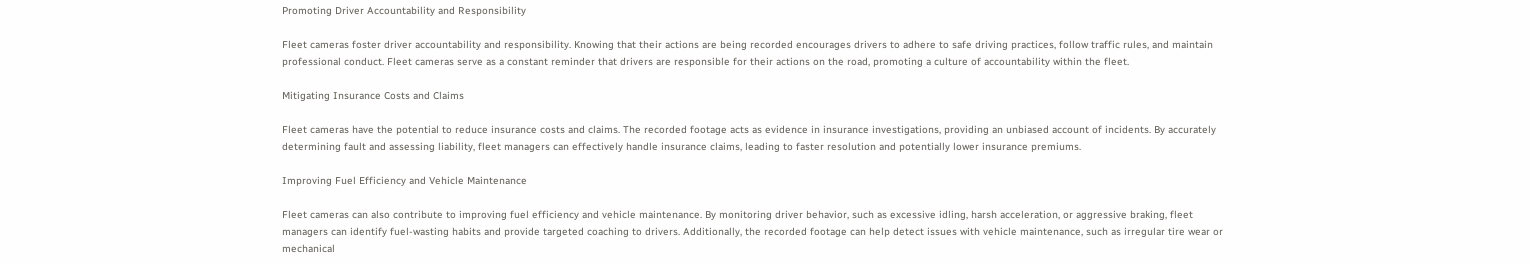Promoting Driver Accountability and Responsibility

Fleet cameras foster driver accountability and responsibility. Knowing that their actions are being recorded encourages drivers to adhere to safe driving practices, follow traffic rules, and maintain professional conduct. Fleet cameras serve as a constant reminder that drivers are responsible for their actions on the road, promoting a culture of accountability within the fleet.

Mitigating Insurance Costs and Claims

Fleet cameras have the potential to reduce insurance costs and claims. The recorded footage acts as evidence in insurance investigations, providing an unbiased account of incidents. By accurately determining fault and assessing liability, fleet managers can effectively handle insurance claims, leading to faster resolution and potentially lower insurance premiums.

Improving Fuel Efficiency and Vehicle Maintenance

Fleet cameras can also contribute to improving fuel efficiency and vehicle maintenance. By monitoring driver behavior, such as excessive idling, harsh acceleration, or aggressive braking, fleet managers can identify fuel-wasting habits and provide targeted coaching to drivers. Additionally, the recorded footage can help detect issues with vehicle maintenance, such as irregular tire wear or mechanical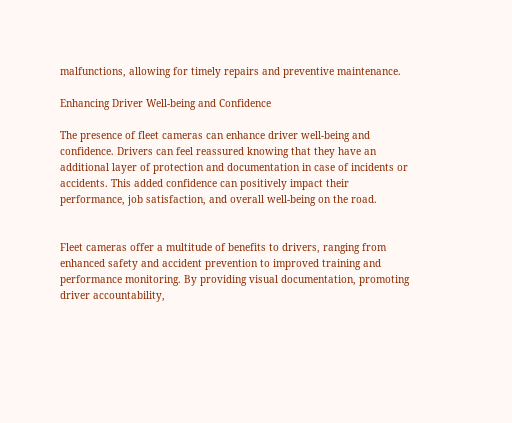malfunctions, allowing for timely repairs and preventive maintenance.

Enhancing Driver Well-being and Confidence

The presence of fleet cameras can enhance driver well-being and confidence. Drivers can feel reassured knowing that they have an additional layer of protection and documentation in case of incidents or accidents. This added confidence can positively impact their performance, job satisfaction, and overall well-being on the road.


Fleet cameras offer a multitude of benefits to drivers, ranging from enhanced safety and accident prevention to improved training and performance monitoring. By providing visual documentation, promoting driver accountability,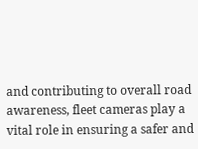and contributing to overall road awareness, fleet cameras play a vital role in ensuring a safer and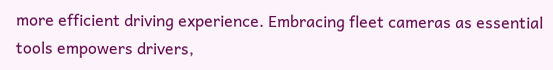more efficient driving experience. Embracing fleet cameras as essential tools empowers drivers,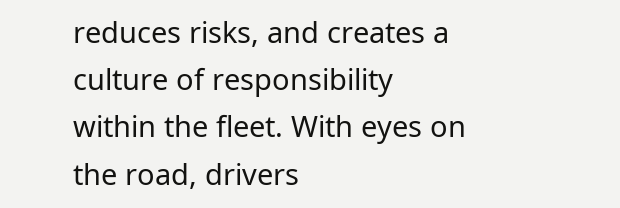reduces risks, and creates a culture of responsibility within the fleet. With eyes on the road, drivers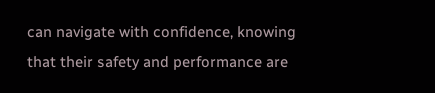can navigate with confidence, knowing that their safety and performance are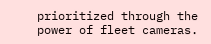prioritized through the power of fleet cameras.